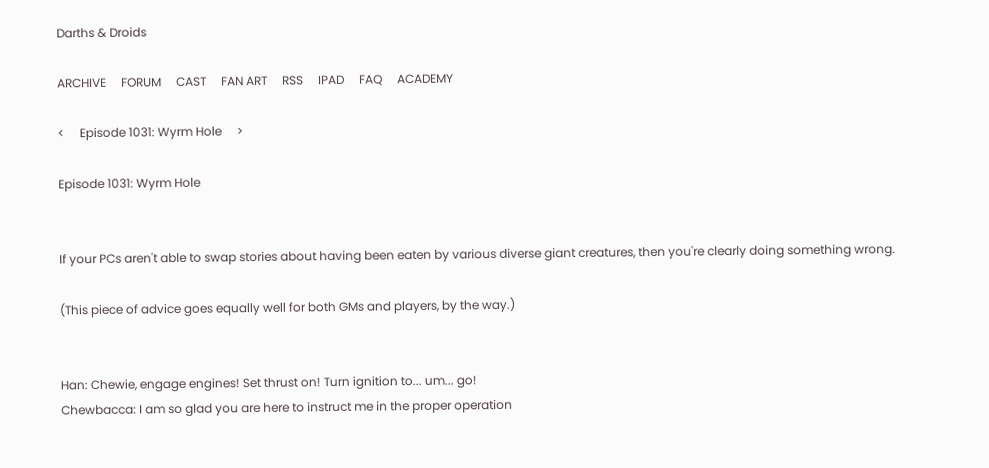Darths & Droids

ARCHIVE     FORUM     CAST     FAN ART     RSS     IPAD     FAQ     ACADEMY

<     Episode 1031: Wyrm Hole     >

Episode 1031: Wyrm Hole


If your PCs aren't able to swap stories about having been eaten by various diverse giant creatures, then you're clearly doing something wrong.

(This piece of advice goes equally well for both GMs and players, by the way.)


Han: Chewie, engage engines! Set thrust on! Turn ignition to... um... go!
Chewbacca: I am so glad you are here to instruct me in the proper operation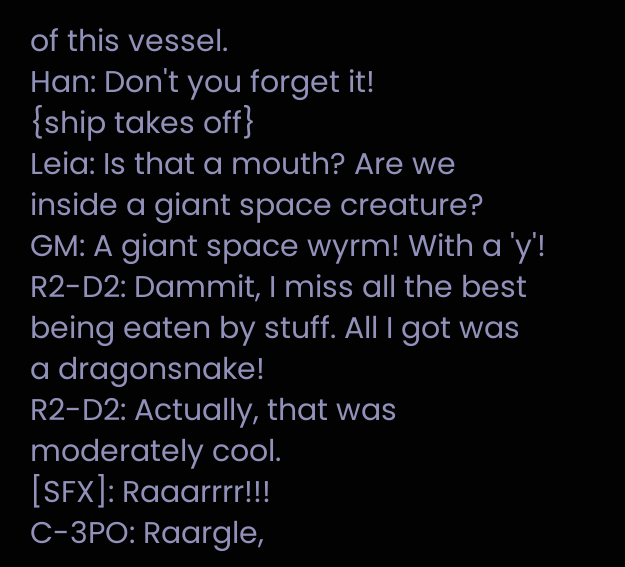of this vessel.
Han: Don't you forget it!
{ship takes off}
Leia: Is that a mouth? Are we inside a giant space creature?
GM: A giant space wyrm! With a 'y'!
R2-D2: Dammit, I miss all the best being eaten by stuff. All I got was a dragonsnake!
R2-D2: Actually, that was moderately cool.
[SFX]: Raaarrrr!!!
C-3PO: Raargle,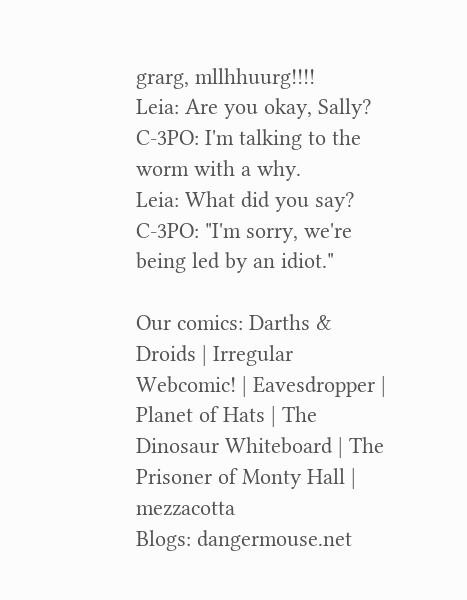grarg, mllhhuurg!!!!
Leia: Are you okay, Sally?
C-3PO: I'm talking to the worm with a why.
Leia: What did you say?
C-3PO: "I'm sorry, we're being led by an idiot."

Our comics: Darths & Droids | Irregular Webcomic! | Eavesdropper | Planet of Hats | The Dinosaur Whiteboard | The Prisoner of Monty Hall | mezzacotta
Blogs: dangermouse.net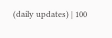(daily updates) | 100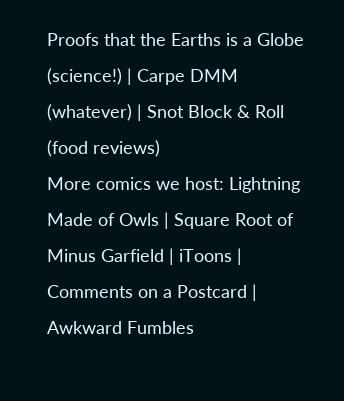Proofs that the Earths is a Globe (science!) | Carpe DMM (whatever) | Snot Block & Roll (food reviews)
More comics we host: Lightning Made of Owls | Square Root of Minus Garfield | iToons | Comments on a Postcard | Awkward Fumbles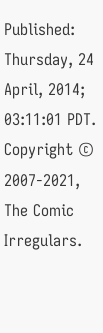Published: Thursday, 24 April, 2014; 03:11:01 PDT.
Copyright © 2007-2021, The Comic Irregulars.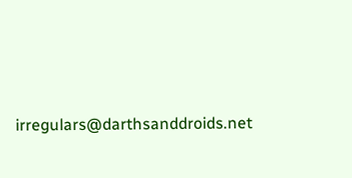irregulars@darthsanddroids.net